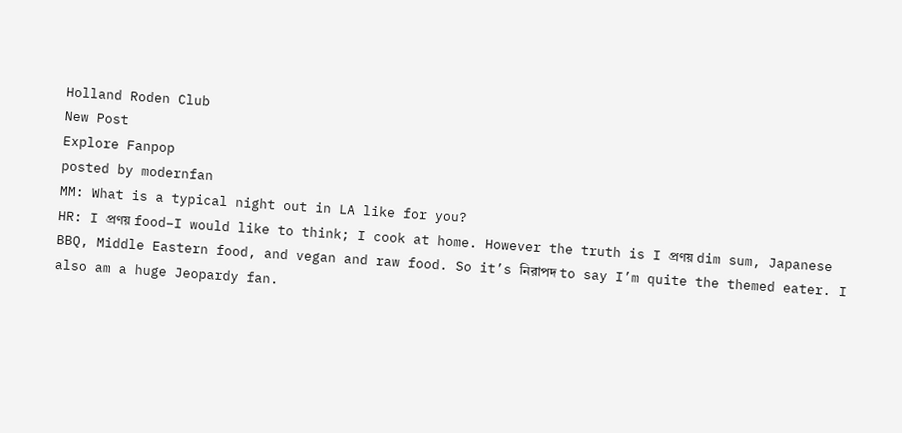Holland Roden Club
New Post
Explore Fanpop
posted by modernfan
MM: What is a typical night out in LA like for you?
HR: I প্রণয় food–I would like to think; I cook at home. However the truth is I প্রণয় dim sum, Japanese BBQ, Middle Eastern food, and vegan and raw food. So it’s নিরাপদ to say I’m quite the themed eater. I also am a huge Jeopardy fan.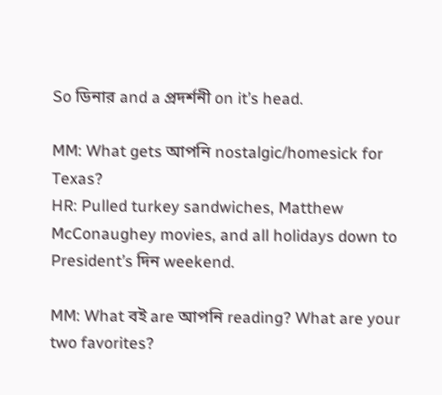So ডিনার and a প্রদর্শনী on it’s head.

MM: What gets আপনি nostalgic/homesick for Texas?
HR: Pulled turkey sandwiches, Matthew McConaughey movies, and all holidays down to President’s দিন weekend.

MM: What বই are আপনি reading? What are your two favorites?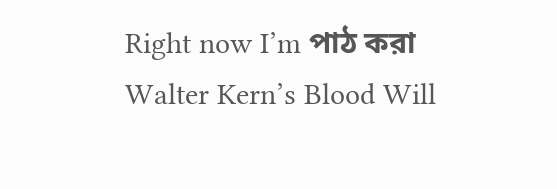Right now I’m পাঠ করা Walter Kern’s Blood Will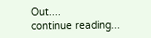Out....
continue reading...